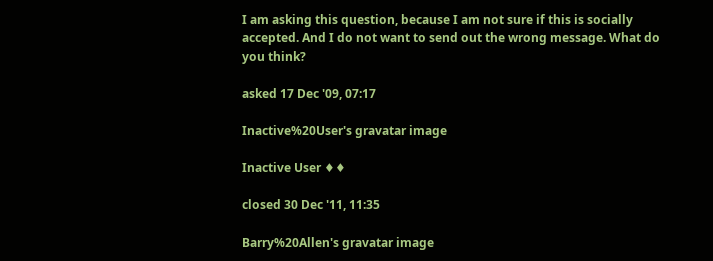I am asking this question, because I am not sure if this is socially accepted. And I do not want to send out the wrong message. What do you think?

asked 17 Dec '09, 07:17

Inactive%20User's gravatar image

Inactive User ♦♦

closed 30 Dec '11, 11:35

Barry%20Allen's gravatar image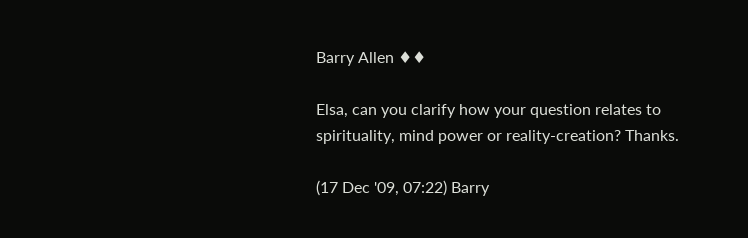Barry Allen ♦♦

Elsa, can you clarify how your question relates to spirituality, mind power or reality-creation? Thanks.

(17 Dec '09, 07:22) Barry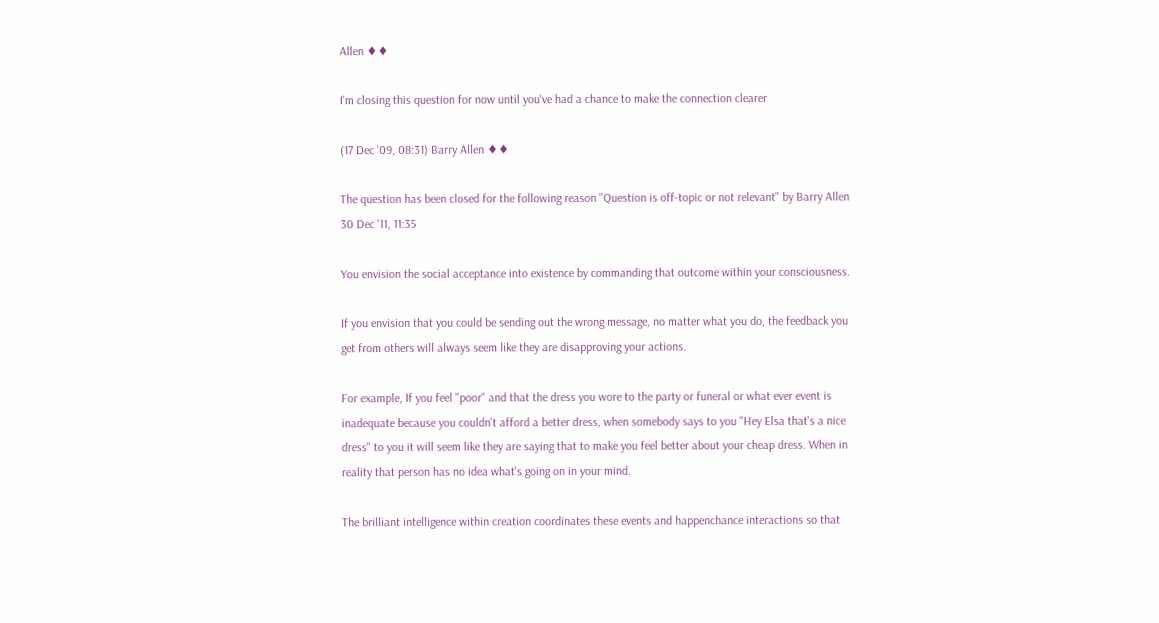Allen ♦♦

I'm closing this question for now until you've had a chance to make the connection clearer

(17 Dec '09, 08:31) Barry Allen ♦♦

The question has been closed for the following reason "Question is off-topic or not relevant" by Barry Allen 30 Dec '11, 11:35

You envision the social acceptance into existence by commanding that outcome within your consciousness.

If you envision that you could be sending out the wrong message, no matter what you do, the feedback you get from others will always seem like they are disapproving your actions.

For example, If you feel "poor" and that the dress you wore to the party or funeral or what ever event is inadequate because you couldn't afford a better dress, when somebody says to you "Hey Elsa that's a nice dress" to you it will seem like they are saying that to make you feel better about your cheap dress. When in reality that person has no idea what's going on in your mind.

The brilliant intelligence within creation coordinates these events and happenchance interactions so that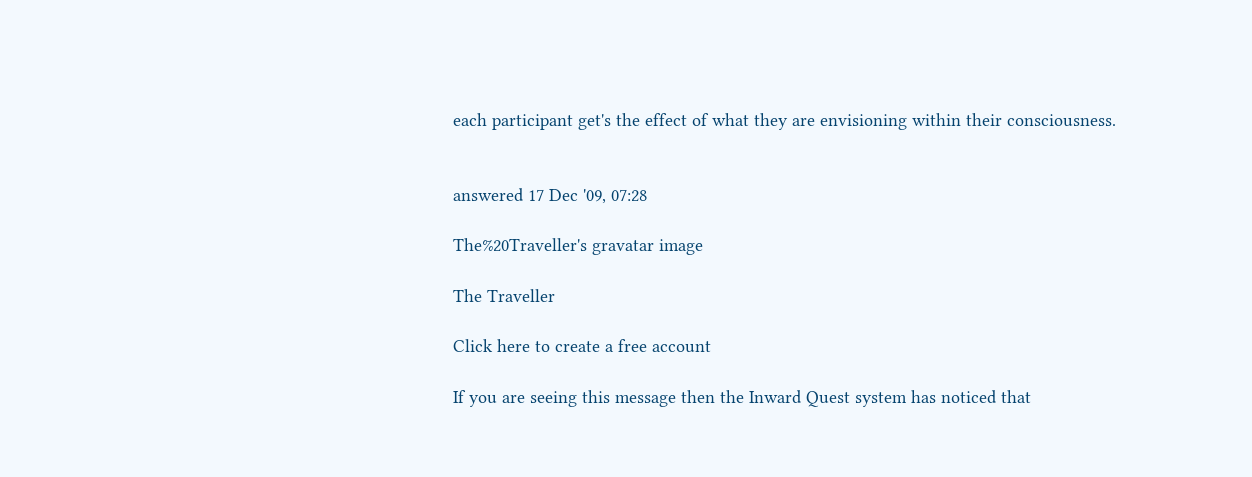each participant get's the effect of what they are envisioning within their consciousness.


answered 17 Dec '09, 07:28

The%20Traveller's gravatar image

The Traveller

Click here to create a free account

If you are seeing this message then the Inward Quest system has noticed that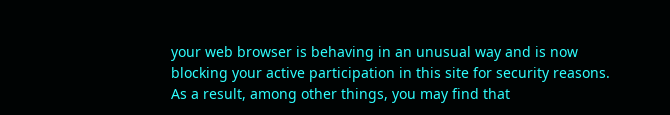your web browser is behaving in an unusual way and is now blocking your active participation in this site for security reasons. As a result, among other things, you may find that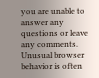you are unable to answer any questions or leave any comments. Unusual browser behavior is often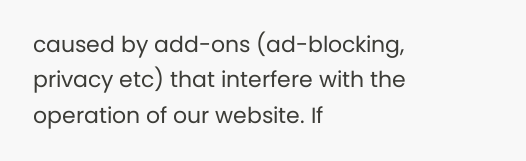caused by add-ons (ad-blocking, privacy etc) that interfere with the operation of our website. If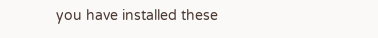you have installed these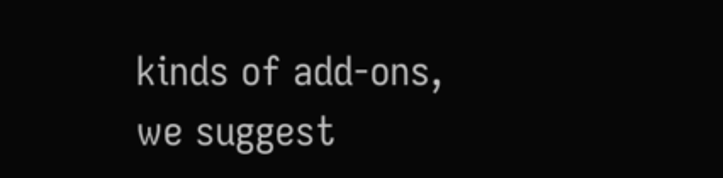kinds of add-ons, we suggest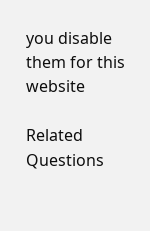you disable them for this website

Related Questions